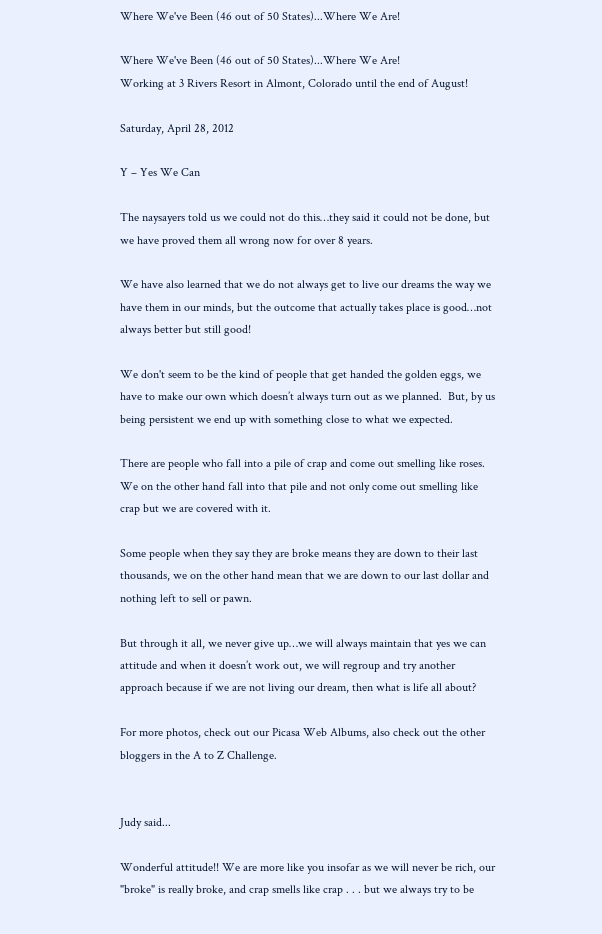Where We've Been (46 out of 50 States)...Where We Are!

Where We've Been (46 out of 50 States)...Where We Are!
Working at 3 Rivers Resort in Almont, Colorado until the end of August!

Saturday, April 28, 2012

Y – Yes We Can

The naysayers told us we could not do this…they said it could not be done, but we have proved them all wrong now for over 8 years.

We have also learned that we do not always get to live our dreams the way we have them in our minds, but the outcome that actually takes place is good…not always better but still good!

We don't seem to be the kind of people that get handed the golden eggs, we have to make our own which doesn’t always turn out as we planned.  But, by us being persistent we end up with something close to what we expected.

There are people who fall into a pile of crap and come out smelling like roses.  We on the other hand fall into that pile and not only come out smelling like crap but we are covered with it.

Some people when they say they are broke means they are down to their last thousands, we on the other hand mean that we are down to our last dollar and nothing left to sell or pawn.

But through it all, we never give up…we will always maintain that yes we can attitude and when it doesn’t work out, we will regroup and try another approach because if we are not living our dream, then what is life all about?

For more photos, check out our Picasa Web Albums, also check out the other bloggers in the A to Z Challenge.


Judy said...

Wonderful attitude!! We are more like you insofar as we will never be rich, our "broke" is really broke, and crap smells like crap . . . but we always try to be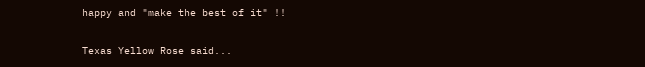happy and "make the best of it" !!

Texas Yellow Rose said...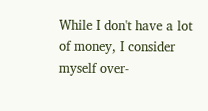While I don't have a lot of money, I consider myself over-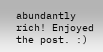abundantly rich! Enjoyed the post. :)